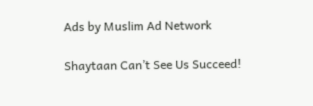Ads by Muslim Ad Network

Shaytaan Can’t See Us Succeed!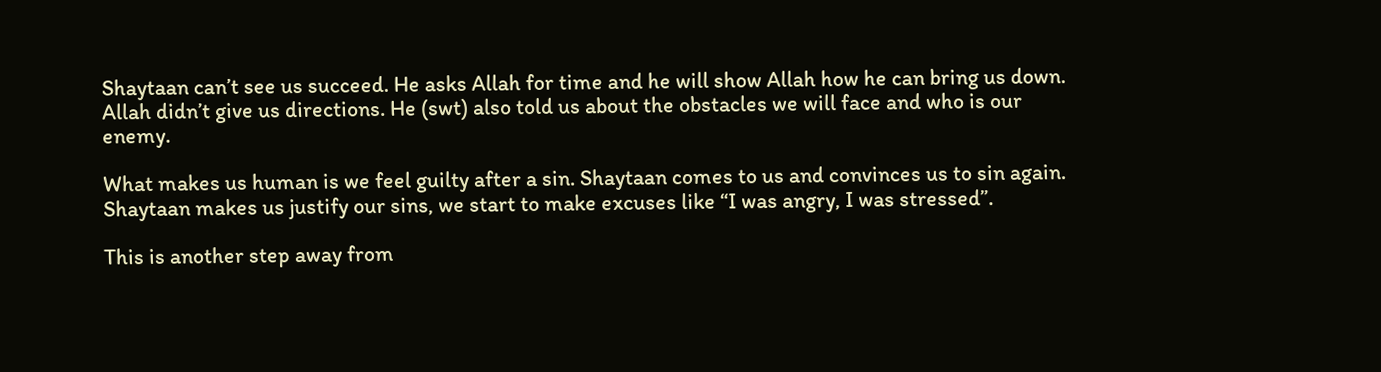Shaytaan can’t see us succeed. He asks Allah for time and he will show Allah how he can bring us down. Allah didn’t give us directions. He (swt) also told us about the obstacles we will face and who is our enemy.

What makes us human is we feel guilty after a sin. Shaytaan comes to us and convinces us to sin again. Shaytaan makes us justify our sins, we start to make excuses like “I was angry, I was stressed”.

This is another step away from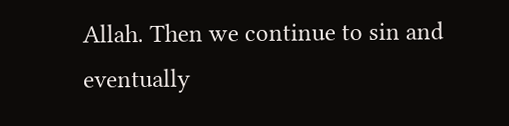Allah. Then we continue to sin and eventually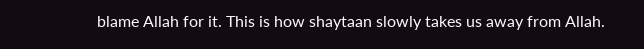blame Allah for it. This is how shaytaan slowly takes us away from Allah.